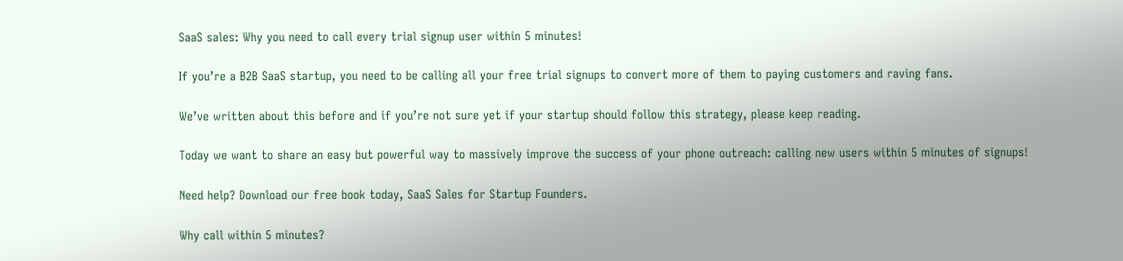SaaS sales: Why you need to call every trial signup user within 5 minutes!

If you’re a B2B SaaS startup, you need to be calling all your free trial signups to convert more of them to paying customers and raving fans.

We’ve written about this before and if you’re not sure yet if your startup should follow this strategy, please keep reading.

Today we want to share an easy but powerful way to massively improve the success of your phone outreach: calling new users within 5 minutes of signups!

Need help? Download our free book today, SaaS Sales for Startup Founders.

Why call within 5 minutes?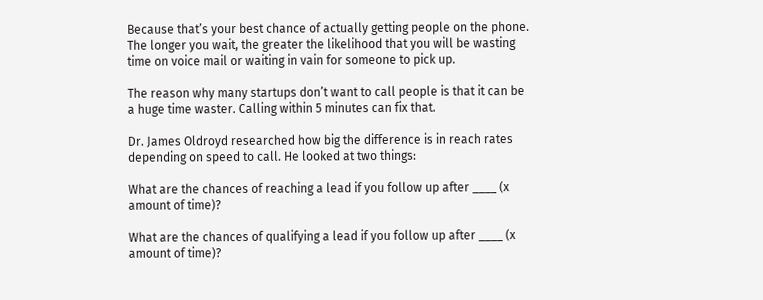Because that’s your best chance of actually getting people on the phone. The longer you wait, the greater the likelihood that you will be wasting time on voice mail or waiting in vain for someone to pick up.

The reason why many startups don’t want to call people is that it can be a huge time waster. Calling within 5 minutes can fix that.

Dr. James Oldroyd researched how big the difference is in reach rates depending on speed to call. He looked at two things:

What are the chances of reaching a lead if you follow up after ____ (x amount of time)?

What are the chances of qualifying a lead if you follow up after ____ (x amount of time)?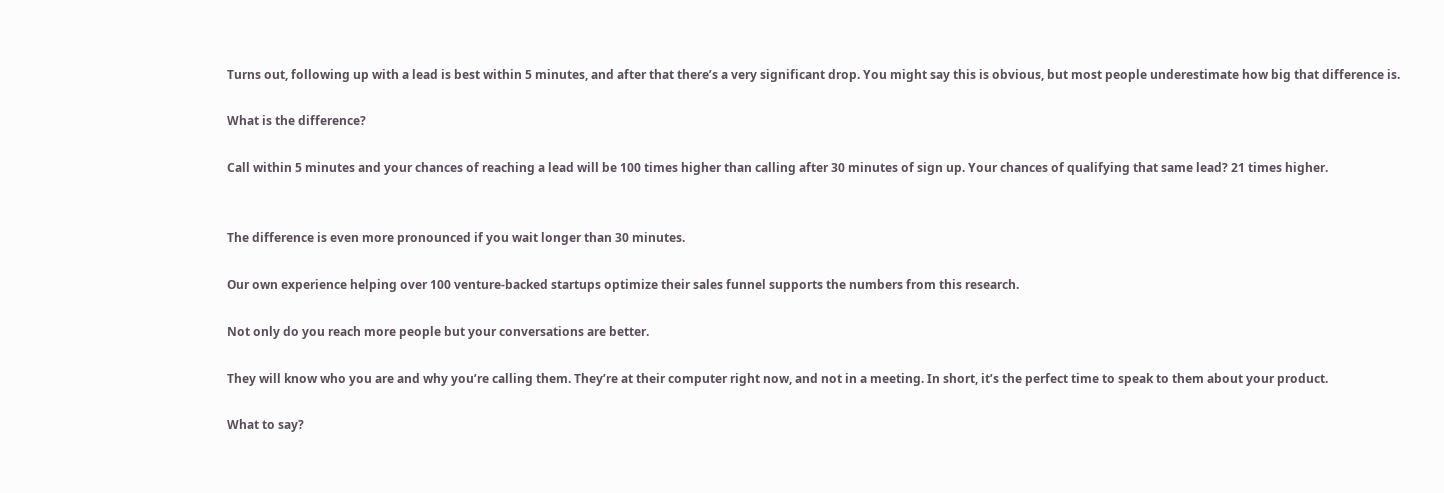Turns out, following up with a lead is best within 5 minutes, and after that there’s a very significant drop. You might say this is obvious, but most people underestimate how big that difference is.

What is the difference?

Call within 5 minutes and your chances of reaching a lead will be 100 times higher than calling after 30 minutes of sign up. Your chances of qualifying that same lead? 21 times higher.


The difference is even more pronounced if you wait longer than 30 minutes.

Our own experience helping over 100 venture-backed startups optimize their sales funnel supports the numbers from this research.

Not only do you reach more people but your conversations are better.

They will know who you are and why you’re calling them. They’re at their computer right now, and not in a meeting. In short, it’s the perfect time to speak to them about your product.

What to say?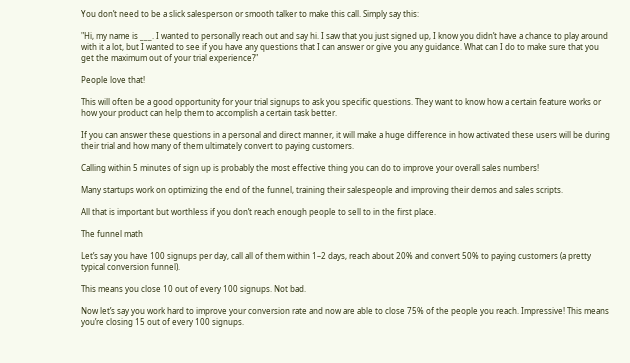You don’t need to be a slick salesperson or smooth talker to make this call. Simply say this:

"Hi, my name is ___. I wanted to personally reach out and say hi. I saw that you just signed up, I know you didn’t have a chance to play around with it a lot, but I wanted to see if you have any questions that I can answer or give you any guidance. What can I do to make sure that you get the maximum out of your trial experience?"

People love that!

This will often be a good opportunity for your trial signups to ask you specific questions. They want to know how a certain feature works or how your product can help them to accomplish a certain task better.

If you can answer these questions in a personal and direct manner, it will make a huge difference in how activated these users will be during their trial and how many of them ultimately convert to paying customers.

Calling within 5 minutes of sign up is probably the most effective thing you can do to improve your overall sales numbers!

Many startups work on optimizing the end of the funnel, training their salespeople and improving their demos and sales scripts.

All that is important but worthless if you don’t reach enough people to sell to in the first place.

The funnel math

Let’s say you have 100 signups per day, call all of them within 1–2 days, reach about 20% and convert 50% to paying customers (a pretty typical conversion funnel).

This means you close 10 out of every 100 signups. Not bad.

Now let’s say you work hard to improve your conversion rate and now are able to close 75% of the people you reach. Impressive! This means you’re closing 15 out of every 100 signups.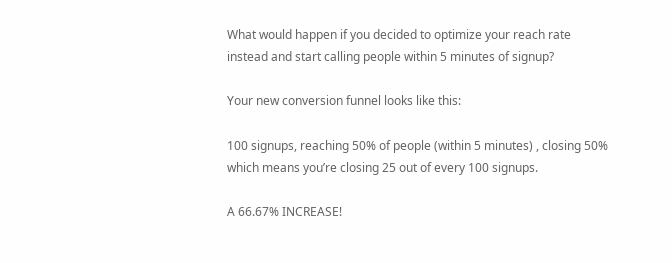What would happen if you decided to optimize your reach rate instead and start calling people within 5 minutes of signup?

Your new conversion funnel looks like this:

100 signups, reaching 50% of people (within 5 minutes) , closing 50% which means you’re closing 25 out of every 100 signups.

A 66.67% INCREASE!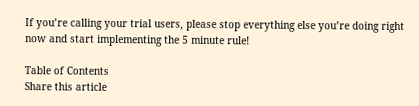If you’re calling your trial users, please stop everything else you’re doing right now and start implementing the 5 minute rule!

Table of Contents
Share this article